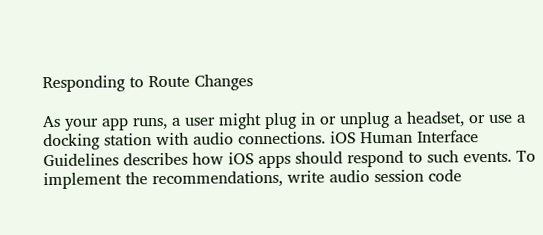Responding to Route Changes

As your app runs, a user might plug in or unplug a headset, or use a docking station with audio connections. iOS Human Interface Guidelines describes how iOS apps should respond to such events. To implement the recommendations, write audio session code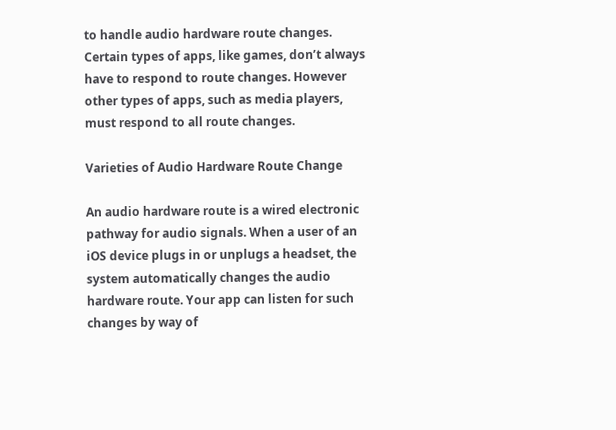to handle audio hardware route changes. Certain types of apps, like games, don’t always have to respond to route changes. However other types of apps, such as media players, must respond to all route changes.

Varieties of Audio Hardware Route Change

An audio hardware route is a wired electronic pathway for audio signals. When a user of an iOS device plugs in or unplugs a headset, the system automatically changes the audio hardware route. Your app can listen for such changes by way of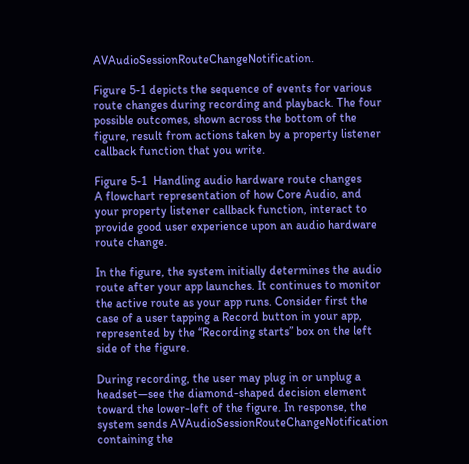AVAudioSessionRouteChangeNotification.

Figure 5-1 depicts the sequence of events for various route changes during recording and playback. The four possible outcomes, shown across the bottom of the figure, result from actions taken by a property listener callback function that you write.

Figure 5-1  Handling audio hardware route changes
A flowchart representation of how Core Audio, and your property listener callback function, interact to provide good user experience upon an audio hardware route change.

In the figure, the system initially determines the audio route after your app launches. It continues to monitor the active route as your app runs. Consider first the case of a user tapping a Record button in your app, represented by the “Recording starts” box on the left side of the figure.

During recording, the user may plug in or unplug a headset—see the diamond-shaped decision element toward the lower-left of the figure. In response, the system sends AVAudioSessionRouteChangeNotification containing the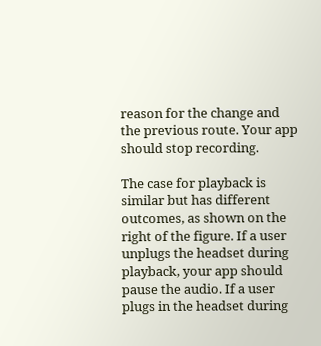reason for the change and the previous route. Your app should stop recording.

The case for playback is similar but has different outcomes, as shown on the right of the figure. If a user unplugs the headset during playback, your app should pause the audio. If a user plugs in the headset during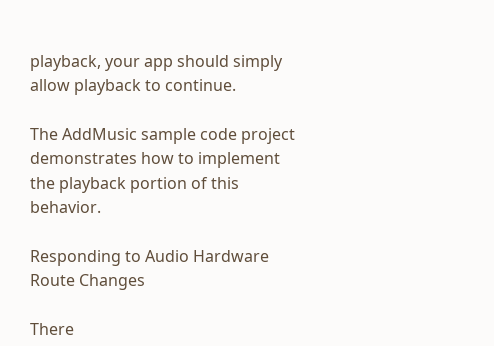playback, your app should simply allow playback to continue.

The AddMusic sample code project demonstrates how to implement the playback portion of this behavior.

Responding to Audio Hardware Route Changes

There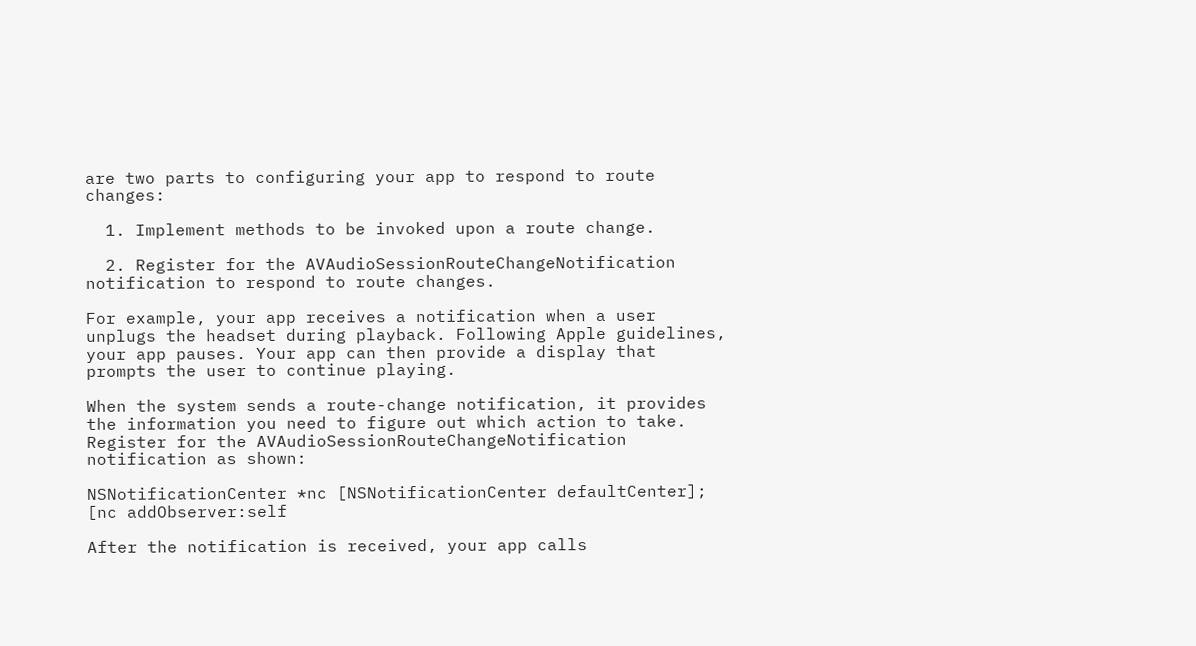are two parts to configuring your app to respond to route changes:

  1. Implement methods to be invoked upon a route change.

  2. Register for the AVAudioSessionRouteChangeNotification notification to respond to route changes.

For example, your app receives a notification when a user unplugs the headset during playback. Following Apple guidelines, your app pauses. Your app can then provide a display that prompts the user to continue playing.

When the system sends a route-change notification, it provides the information you need to figure out which action to take. Register for the AVAudioSessionRouteChangeNotification notification as shown:

NSNotificationCenter *nc [NSNotificationCenter defaultCenter];
[nc addObserver:self

After the notification is received, your app calls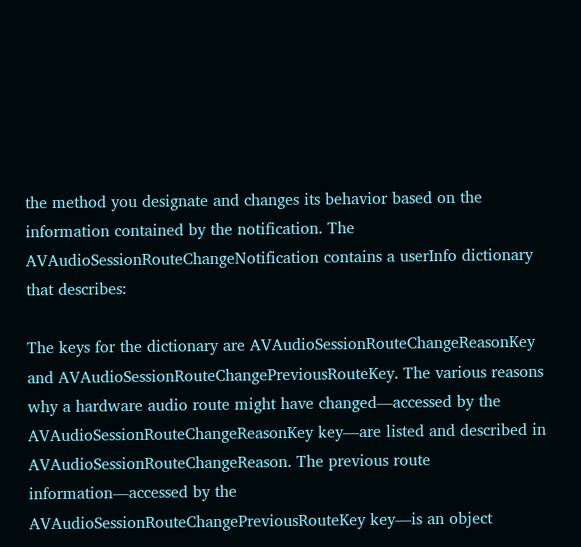the method you designate and changes its behavior based on the information contained by the notification. The AVAudioSessionRouteChangeNotification contains a userInfo dictionary that describes:

The keys for the dictionary are AVAudioSessionRouteChangeReasonKey and AVAudioSessionRouteChangePreviousRouteKey. The various reasons why a hardware audio route might have changed—accessed by the AVAudioSessionRouteChangeReasonKey key—are listed and described in AVAudioSessionRouteChangeReason. The previous route information—accessed by the AVAudioSessionRouteChangePreviousRouteKey key—is an object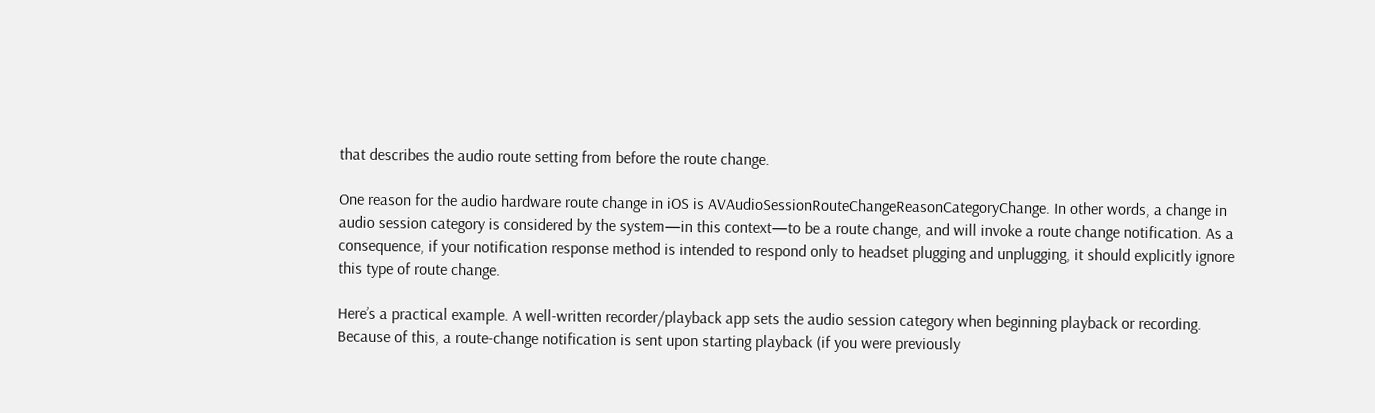that describes the audio route setting from before the route change.

One reason for the audio hardware route change in iOS is AVAudioSessionRouteChangeReasonCategoryChange. In other words, a change in audio session category is considered by the system—in this context—to be a route change, and will invoke a route change notification. As a consequence, if your notification response method is intended to respond only to headset plugging and unplugging, it should explicitly ignore this type of route change.

Here’s a practical example. A well-written recorder/playback app sets the audio session category when beginning playback or recording. Because of this, a route-change notification is sent upon starting playback (if you were previously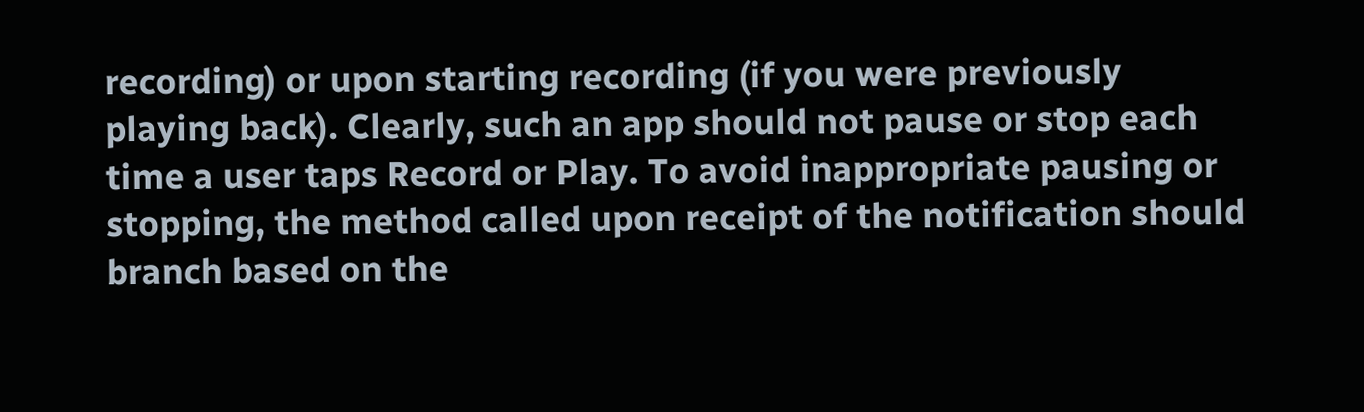recording) or upon starting recording (if you were previously playing back). Clearly, such an app should not pause or stop each time a user taps Record or Play. To avoid inappropriate pausing or stopping, the method called upon receipt of the notification should branch based on the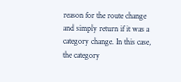reason for the route change and simply return if it was a category change. In this case, the category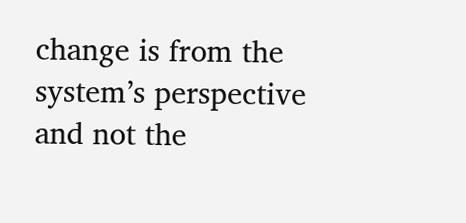change is from the system’s perspective and not the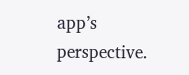app’s perspective.